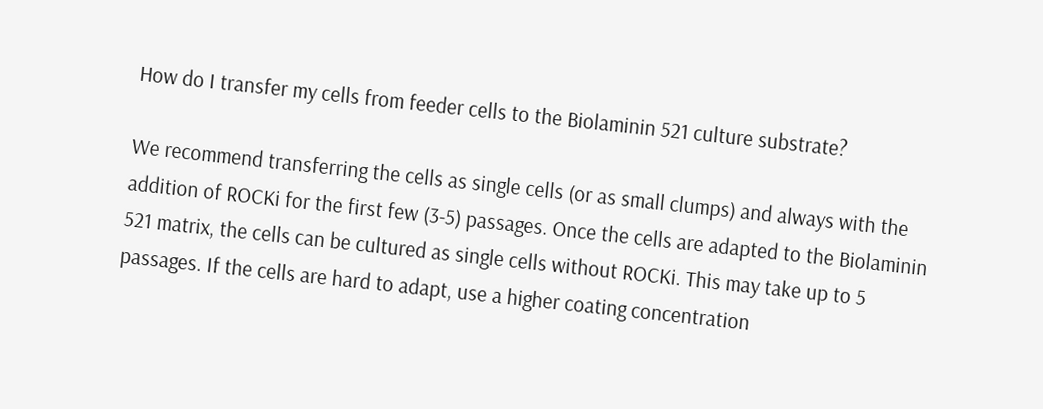How do I transfer my cells from feeder cells to the Biolaminin 521 culture substrate?

We recommend transferring the cells as single cells (or as small clumps) and always with the addition of ROCKi for the first few (3-5) passages. Once the cells are adapted to the Biolaminin 521 matrix, the cells can be cultured as single cells without ROCKi. This may take up to 5 passages. If the cells are hard to adapt, use a higher coating concentration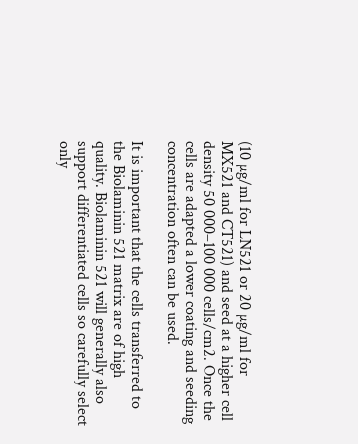(10 µg/ml for LN521 or 20 µg/ml for MX521 and CT521) and seed at a higher cell density 50 000–100 000 cells/cm2. Once the cells are adapted a lower coating and seeding concentration often can be used.

It is important that the cells transferred to the Biolaminin 521 matrix are of high quality. Biolaminin 521 will generally also support differentiated cells so carefully select only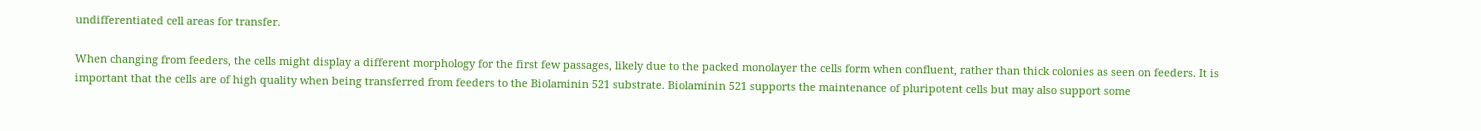undifferentiated cell areas for transfer.

When changing from feeders, the cells might display a different morphology for the first few passages, likely due to the packed monolayer the cells form when confluent, rather than thick colonies as seen on feeders. It is important that the cells are of high quality when being transferred from feeders to the Biolaminin 521 substrate. Biolaminin 521 supports the maintenance of pluripotent cells but may also support some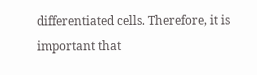differentiated cells. Therefore, it is important that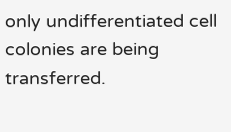only undifferentiated cell colonies are being transferred.